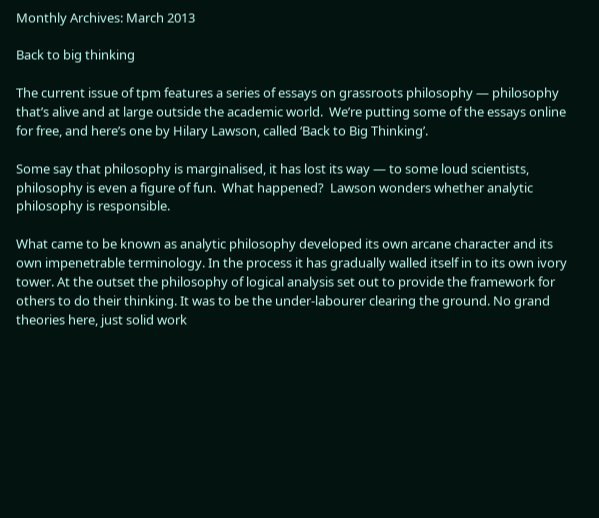Monthly Archives: March 2013

Back to big thinking

The current issue of tpm features a series of essays on grassroots philosophy — philosophy that’s alive and at large outside the academic world.  We’re putting some of the essays online for free, and here’s one by Hilary Lawson, called ‘Back to Big Thinking’.

Some say that philosophy is marginalised, it has lost its way — to some loud scientists, philosophy is even a figure of fun.  What happened?  Lawson wonders whether analytic philosophy is responsible.

What came to be known as analytic philosophy developed its own arcane character and its own impenetrable terminology. In the process it has gradually walled itself in to its own ivory tower. At the outset the philosophy of logical analysis set out to provide the framework for others to do their thinking. It was to be the under-labourer clearing the ground. No grand theories here, just solid work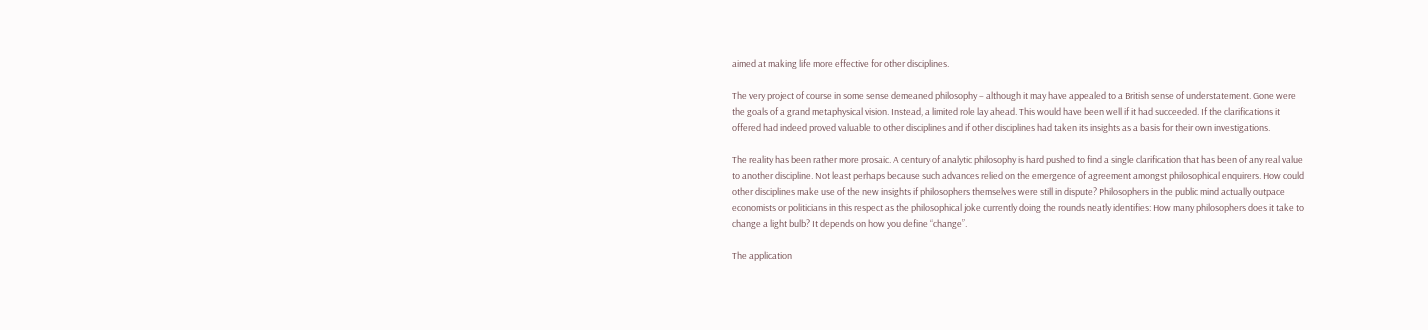aimed at making life more effective for other disciplines.

The very project of course in some sense demeaned philosophy – although it may have appealed to a British sense of understatement. Gone were the goals of a grand metaphysical vision. Instead, a limited role lay ahead. This would have been well if it had succeeded. If the clarifications it offered had indeed proved valuable to other disciplines and if other disciplines had taken its insights as a basis for their own investigations.

The reality has been rather more prosaic. A century of analytic philosophy is hard pushed to find a single clarification that has been of any real value to another discipline. Not least perhaps because such advances relied on the emergence of agreement amongst philosophical enquirers. How could other disciplines make use of the new insights if philosophers themselves were still in dispute? Philosophers in the public mind actually outpace economists or politicians in this respect as the philosophical joke currently doing the rounds neatly identifies: How many philosophers does it take to change a light bulb? It depends on how you define “change”.

The application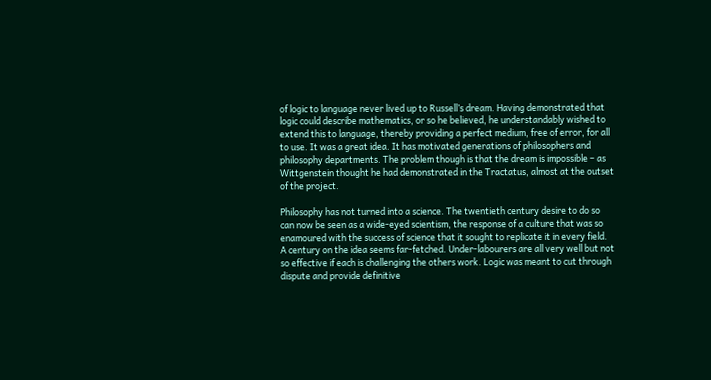of logic to language never lived up to Russell’s dream. Having demonstrated that logic could describe mathematics, or so he believed, he understandably wished to extend this to language, thereby providing a perfect medium, free of error, for all to use. It was a great idea. It has motivated generations of philosophers and philosophy departments. The problem though is that the dream is impossible – as Wittgenstein thought he had demonstrated in the Tractatus, almost at the outset of the project.

Philosophy has not turned into a science. The twentieth century desire to do so can now be seen as a wide-eyed scientism, the response of a culture that was so enamoured with the success of science that it sought to replicate it in every field. A century on the idea seems far-fetched. Under-labourers are all very well but not so effective if each is challenging the others work. Logic was meant to cut through dispute and provide definitive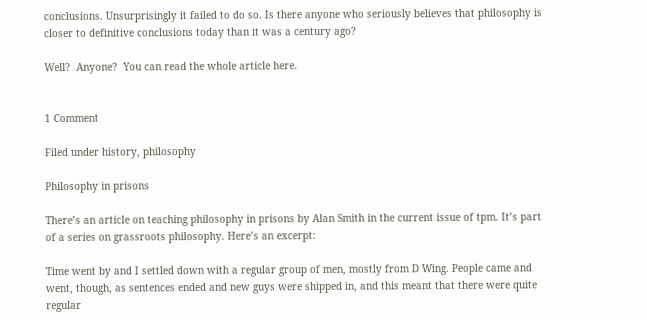conclusions. Unsurprisingly it failed to do so. Is there anyone who seriously believes that philosophy is closer to definitive conclusions today than it was a century ago?

Well?  Anyone?  You can read the whole article here.


1 Comment

Filed under history, philosophy

Philosophy in prisons

There’s an article on teaching philosophy in prisons by Alan Smith in the current issue of tpm. It’s part of a series on grassroots philosophy. Here’s an excerpt:

Time went by and I settled down with a regular group of men, mostly from D Wing. People came and went, though, as sentences ended and new guys were shipped in, and this meant that there were quite regular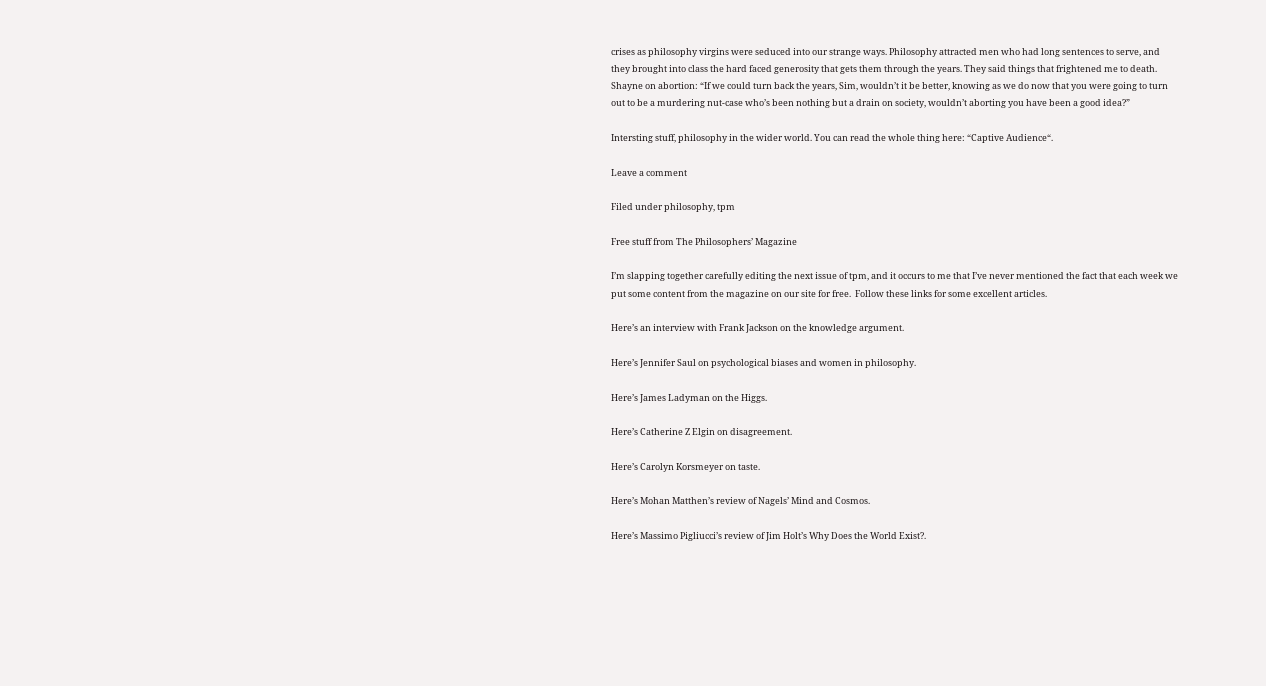crises as philosophy virgins were seduced into our strange ways. Philosophy attracted men who had long sentences to serve, and they brought into class the hard faced generosity that gets them through the years. They said things that frightened me to death. Shayne on abortion: “If we could turn back the years, Sim, wouldn’t it be better, knowing as we do now that you were going to turn out to be a murdering nut-case who’s been nothing but a drain on society, wouldn’t aborting you have been a good idea?”

Intersting stuff, philosophy in the wider world. You can read the whole thing here: “Captive Audience“.

Leave a comment

Filed under philosophy, tpm

Free stuff from The Philosophers’ Magazine

I’m slapping together carefully editing the next issue of tpm, and it occurs to me that I’ve never mentioned the fact that each week we put some content from the magazine on our site for free.  Follow these links for some excellent articles.

Here’s an interview with Frank Jackson on the knowledge argument.

Here’s Jennifer Saul on psychological biases and women in philosophy.

Here’s James Ladyman on the Higgs.

Here’s Catherine Z Elgin on disagreement.

Here’s Carolyn Korsmeyer on taste.

Here’s Mohan Matthen’s review of Nagels’ Mind and Cosmos.

Here’s Massimo Pigliucci’s review of Jim Holt’s Why Does the World Exist?.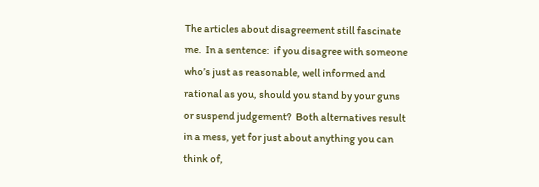The articles about disagreement still fascinate me.  In a sentence:  if you disagree with someone who’s just as reasonable, well informed and rational as you, should you stand by your guns or suspend judgement?  Both alternatives result in a mess, yet for just about anything you can think of,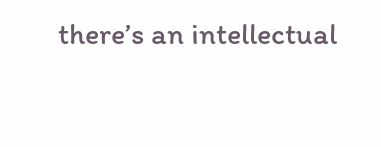there’s an intellectual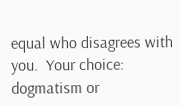equal who disagrees with you.  Your choice:  dogmatism or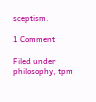sceptism.

1 Comment

Filed under philosophy, tpm